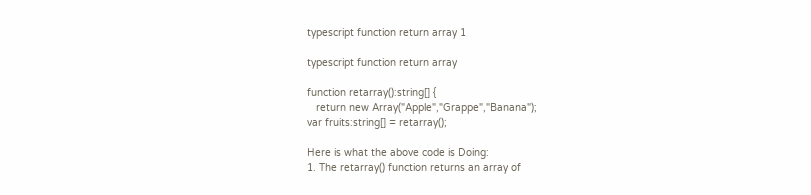typescript function return array 1

typescript function return array

function retarray():string[] {
   return new Array("Apple","Grappe","Banana");
var fruits:string[] = retarray();

Here is what the above code is Doing:
1. The retarray() function returns an array of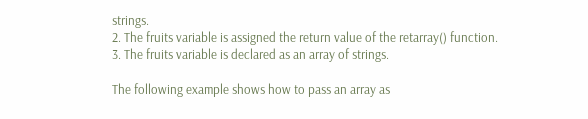strings.
2. The fruits variable is assigned the return value of the retarray() function.
3. The fruits variable is declared as an array of strings.

The following example shows how to pass an array as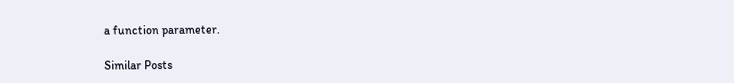a function parameter.

Similar Posts